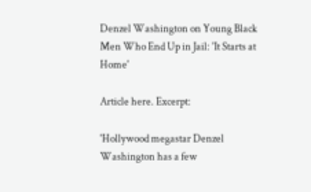Denzel Washington on Young Black Men Who End Up in Jail: 'It Starts at Home'

Article here. Excerpt:

'Hollywood megastar Denzel Washington has a few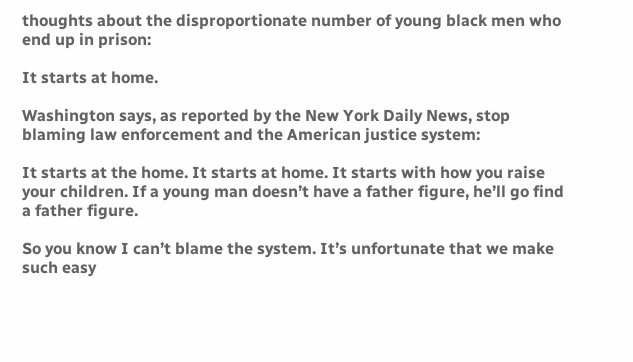thoughts about the disproportionate number of young black men who end up in prison:

It starts at home.

Washington says, as reported by the New York Daily News, stop blaming law enforcement and the American justice system:

It starts at the home. It starts at home. It starts with how you raise your children. If a young man doesn’t have a father figure, he’ll go find a father figure.

So you know I can’t blame the system. It’s unfortunate that we make such easy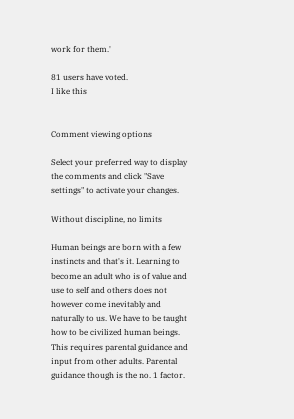work for them.'

81 users have voted.
I like this


Comment viewing options

Select your preferred way to display the comments and click "Save settings" to activate your changes.

Without discipline, no limits

Human beings are born with a few instincts and that's it. Learning to become an adult who is of value and use to self and others does not however come inevitably and naturally to us. We have to be taught how to be civilized human beings. This requires parental guidance and input from other adults. Parental guidance though is the no. 1 factor.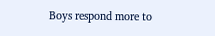Boys respond more to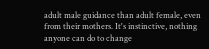adult male guidance than adult female, even from their mothers. It's instinctive, nothing anyone can do to change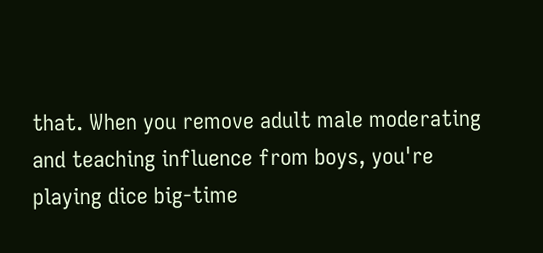that. When you remove adult male moderating and teaching influence from boys, you're playing dice big-time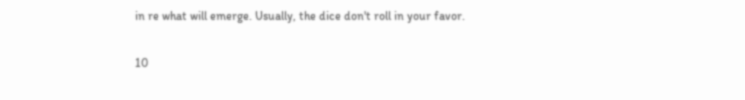in re what will emerge. Usually, the dice don't roll in your favor.

10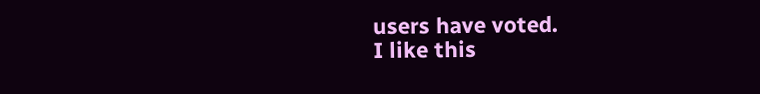users have voted.
I like this